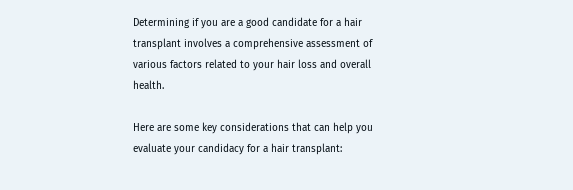Determining if you are a good candidate for a hair transplant involves a comprehensive assessment of various factors related to your hair loss and overall health.

Here are some key considerations that can help you evaluate your candidacy for a hair transplant: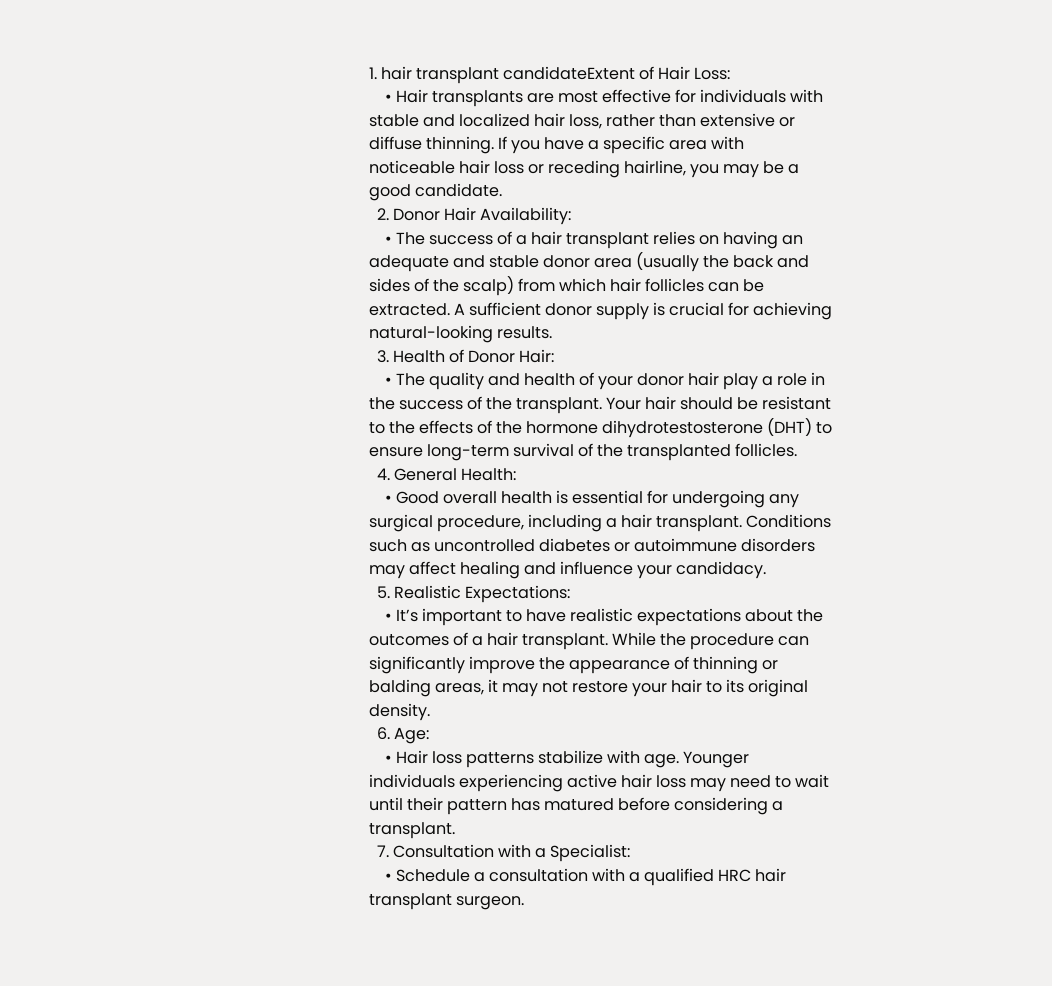1. hair transplant candidateExtent of Hair Loss:
    • Hair transplants are most effective for individuals with stable and localized hair loss, rather than extensive or diffuse thinning. If you have a specific area with noticeable hair loss or receding hairline, you may be a good candidate.
  2. Donor Hair Availability:
    • The success of a hair transplant relies on having an adequate and stable donor area (usually the back and sides of the scalp) from which hair follicles can be extracted. A sufficient donor supply is crucial for achieving natural-looking results.
  3. Health of Donor Hair:
    • The quality and health of your donor hair play a role in the success of the transplant. Your hair should be resistant to the effects of the hormone dihydrotestosterone (DHT) to ensure long-term survival of the transplanted follicles.
  4. General Health:
    • Good overall health is essential for undergoing any surgical procedure, including a hair transplant. Conditions such as uncontrolled diabetes or autoimmune disorders may affect healing and influence your candidacy.
  5. Realistic Expectations:
    • It’s important to have realistic expectations about the outcomes of a hair transplant. While the procedure can significantly improve the appearance of thinning or balding areas, it may not restore your hair to its original density.
  6. Age:
    • Hair loss patterns stabilize with age. Younger individuals experiencing active hair loss may need to wait until their pattern has matured before considering a transplant.
  7. Consultation with a Specialist:
    • Schedule a consultation with a qualified HRC hair transplant surgeon.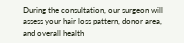During the consultation, our surgeon will assess your hair loss pattern, donor area, and overall health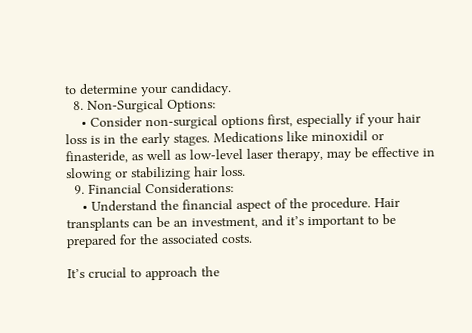to determine your candidacy.
  8. Non-Surgical Options:
    • Consider non-surgical options first, especially if your hair loss is in the early stages. Medications like minoxidil or finasteride, as well as low-level laser therapy, may be effective in slowing or stabilizing hair loss.
  9. Financial Considerations:
    • Understand the financial aspect of the procedure. Hair transplants can be an investment, and it’s important to be prepared for the associated costs.

It’s crucial to approach the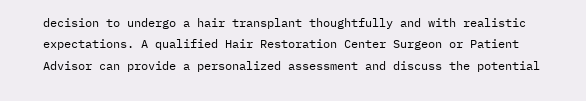decision to undergo a hair transplant thoughtfully and with realistic expectations. A qualified Hair Restoration Center Surgeon or Patient Advisor can provide a personalized assessment and discuss the potential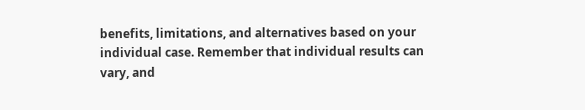benefits, limitations, and alternatives based on your individual case. Remember that individual results can vary, and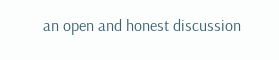an open and honest discussion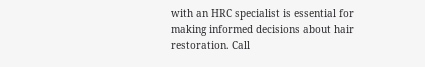with an HRC specialist is essential for making informed decisions about hair restoration. Call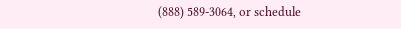(888) 589-3064, or schedule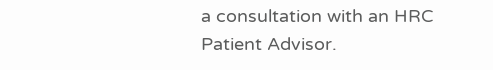a consultation with an HRC Patient Advisor.